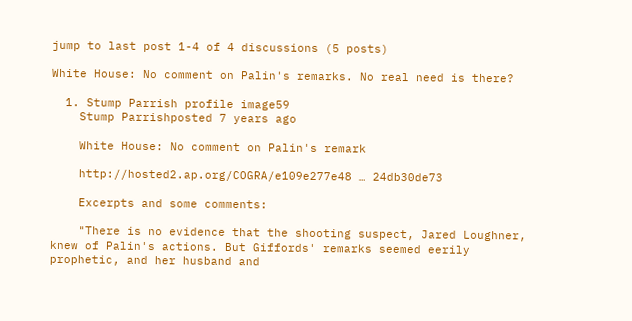jump to last post 1-4 of 4 discussions (5 posts)

White House: No comment on Palin's remarks. No real need is there?

  1. Stump Parrish profile image59
    Stump Parrishposted 7 years ago

    White House: No comment on Palin's remark

    http://hosted2.ap.org/COGRA/e109e277e48 … 24db30de73

    Excerpts and some comments:

    "There is no evidence that the shooting suspect, Jared Loughner, knew of Palin's actions. But Giffords' remarks seemed eerily prophetic, and her husband and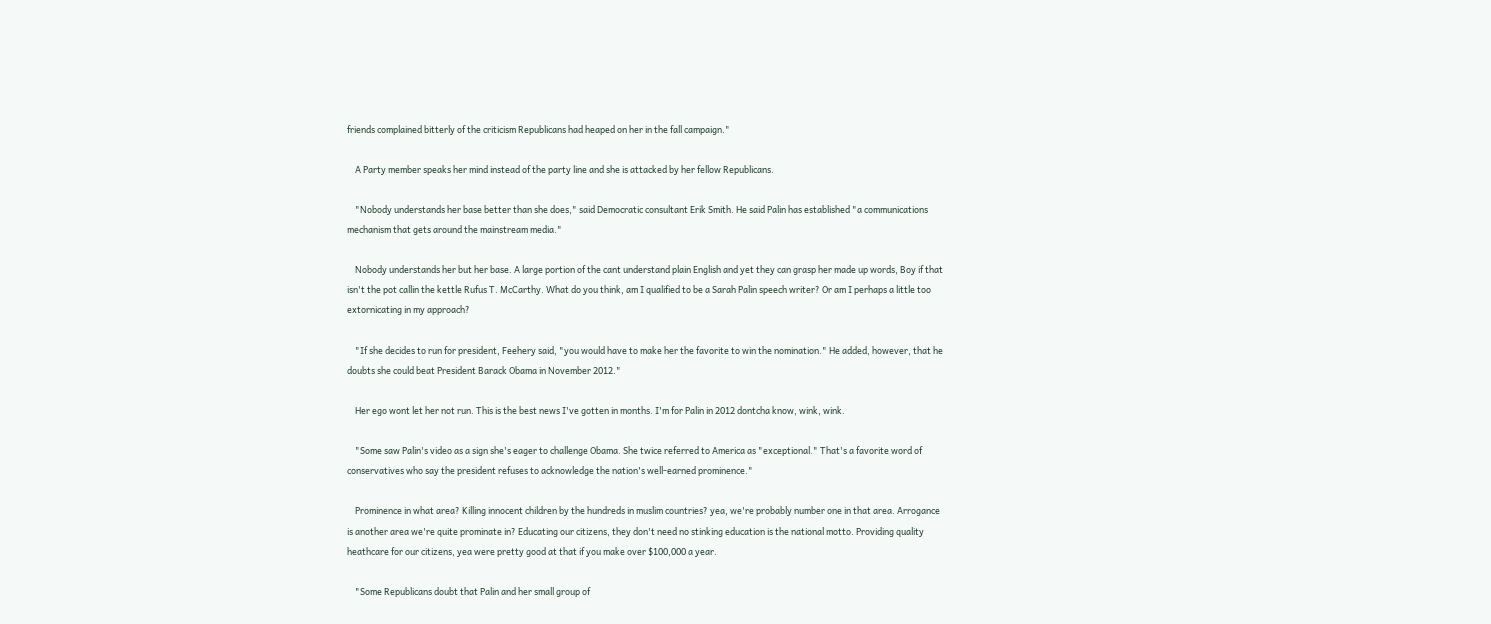friends complained bitterly of the criticism Republicans had heaped on her in the fall campaign."

    A Party member speaks her mind instead of the party line and she is attacked by her fellow Republicans.

    "Nobody understands her base better than she does," said Democratic consultant Erik Smith. He said Palin has established "a communications mechanism that gets around the mainstream media."

    Nobody understands her but her base. A large portion of the cant understand plain English and yet they can grasp her made up words, Boy if that isn't the pot callin the kettle Rufus T. McCarthy. What do you think, am I qualified to be a Sarah Palin speech writer? Or am I perhaps a little too extornicating in my approach?

    "If she decides to run for president, Feehery said, "you would have to make her the favorite to win the nomination." He added, however, that he doubts she could beat President Barack Obama in November 2012."

    Her ego wont let her not run. This is the best news I've gotten in months. I'm for Palin in 2012 dontcha know, wink, wink.

    "Some saw Palin's video as a sign she's eager to challenge Obama. She twice referred to America as "exceptional." That's a favorite word of conservatives who say the president refuses to acknowledge the nation's well-earned prominence."

    Prominence in what area? Killing innocent children by the hundreds in muslim countries? yea, we're probably number one in that area. Arrogance is another area we're quite prominate in? Educating our citizens, they don't need no stinking education is the national motto. Providing quality heathcare for our citizens, yea were pretty good at that if you make over $100,000 a year.

    "Some Republicans doubt that Palin and her small group of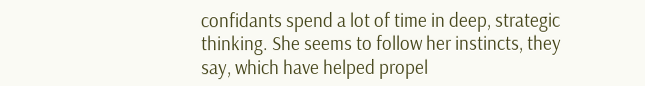confidants spend a lot of time in deep, strategic thinking. She seems to follow her instincts, they say, which have helped propel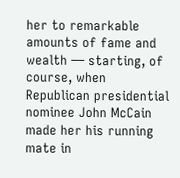her to remarkable amounts of fame and wealth — starting, of course, when Republican presidential nominee John McCain made her his running mate in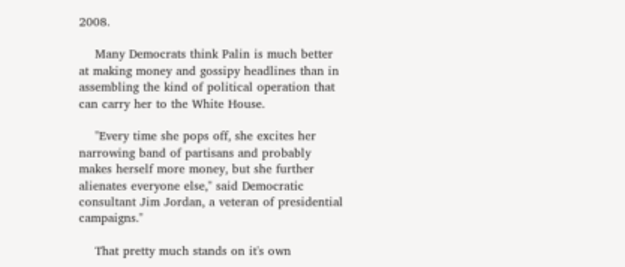2008.

    Many Democrats think Palin is much better at making money and gossipy headlines than in assembling the kind of political operation that can carry her to the White House.

    "Every time she pops off, she excites her narrowing band of partisans and probably makes herself more money, but she further alienates everyone else," said Democratic consultant Jim Jordan, a veteran of presidential campaigns."

    That pretty much stands on it's own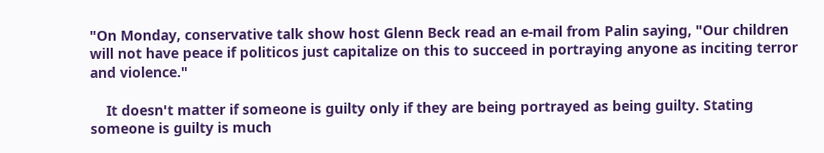"On Monday, conservative talk show host Glenn Beck read an e-mail from Palin saying, "Our children will not have peace if politicos just capitalize on this to succeed in portraying anyone as inciting terror and violence."

    It doesn't matter if someone is guilty only if they are being portrayed as being guilty. Stating someone is guilty is much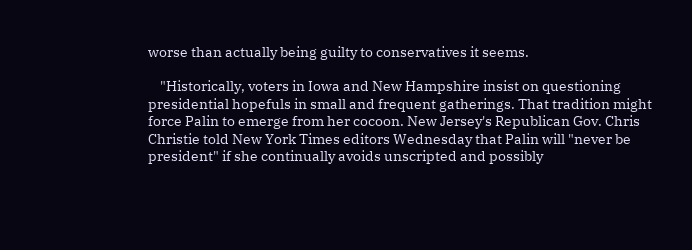worse than actually being guilty to conservatives it seems.

    "Historically, voters in Iowa and New Hampshire insist on questioning presidential hopefuls in small and frequent gatherings. That tradition might force Palin to emerge from her cocoon. New Jersey's Republican Gov. Chris Christie told New York Times editors Wednesday that Palin will "never be president" if she continually avoids unscripted and possibly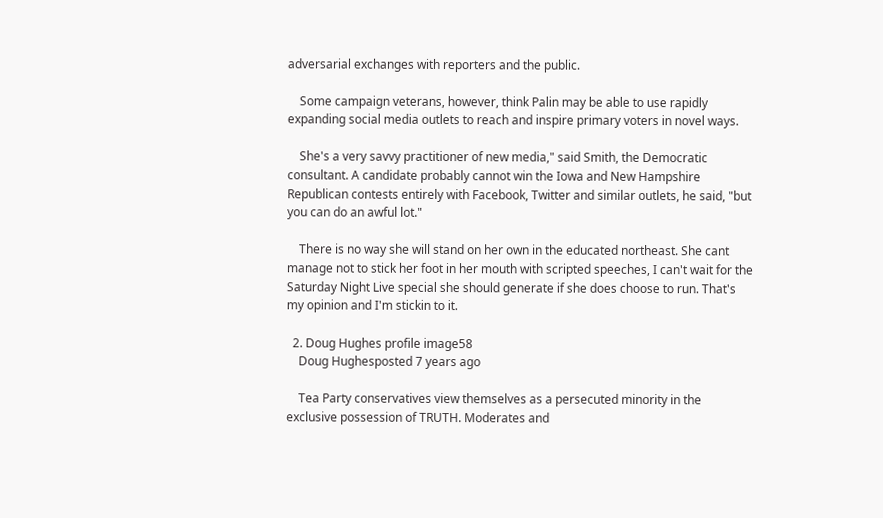adversarial exchanges with reporters and the public.

    Some campaign veterans, however, think Palin may be able to use rapidly expanding social media outlets to reach and inspire primary voters in novel ways.

    She's a very savvy practitioner of new media," said Smith, the Democratic consultant. A candidate probably cannot win the Iowa and New Hampshire Republican contests entirely with Facebook, Twitter and similar outlets, he said, "but you can do an awful lot."

    There is no way she will stand on her own in the educated northeast. She cant manage not to stick her foot in her mouth with scripted speeches, I can't wait for the Saturday Night Live special she should generate if she does choose to run. That's my opinion and I'm stickin to it.

  2. Doug Hughes profile image58
    Doug Hughesposted 7 years ago

    Tea Party conservatives view themselves as a persecuted minority in the exclusive possession of TRUTH. Moderates and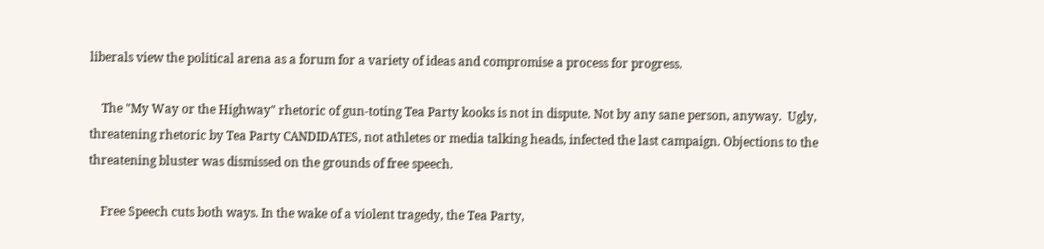liberals view the political arena as a forum for a variety of ideas and compromise a process for progress.

    The "My Way or the Highway" rhetoric of gun-toting Tea Party kooks is not in dispute. Not by any sane person, anyway.  Ugly, threatening rhetoric by Tea Party CANDIDATES, not athletes or media talking heads, infected the last campaign. Objections to the threatening bluster was dismissed on the grounds of free speech.

    Free Speech cuts both ways. In the wake of a violent tragedy, the Tea Party,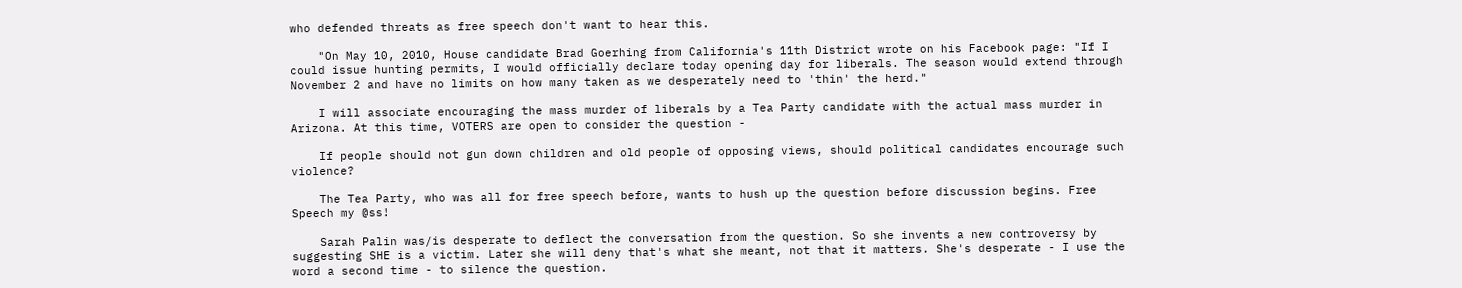who defended threats as free speech don't want to hear this.

    "On May 10, 2010, House candidate Brad Goerhing from California's 11th District wrote on his Facebook page: "If I could issue hunting permits, I would officially declare today opening day for liberals. The season would extend through November 2 and have no limits on how many taken as we desperately need to 'thin' the herd."

    I will associate encouraging the mass murder of liberals by a Tea Party candidate with the actual mass murder in Arizona. At this time, VOTERS are open to consider the question -

    If people should not gun down children and old people of opposing views, should political candidates encourage such violence?

    The Tea Party, who was all for free speech before, wants to hush up the question before discussion begins. Free Speech my @ss!

    Sarah Palin was/is desperate to deflect the conversation from the question. So she invents a new controversy by suggesting SHE is a victim. Later she will deny that's what she meant, not that it matters. She's desperate - I use the word a second time - to silence the question.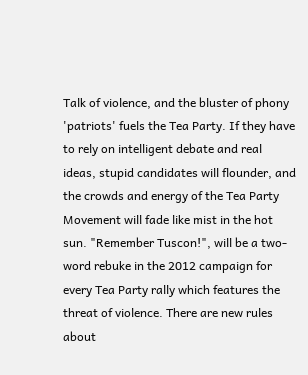Talk of violence, and the bluster of phony 'patriots' fuels the Tea Party. If they have to rely on intelligent debate and real ideas, stupid candidates will flounder, and the crowds and energy of the Tea Party Movement will fade like mist in the hot sun. "Remember Tuscon!", will be a two-word rebuke in the 2012 campaign for every Tea Party rally which features the threat of violence. There are new rules about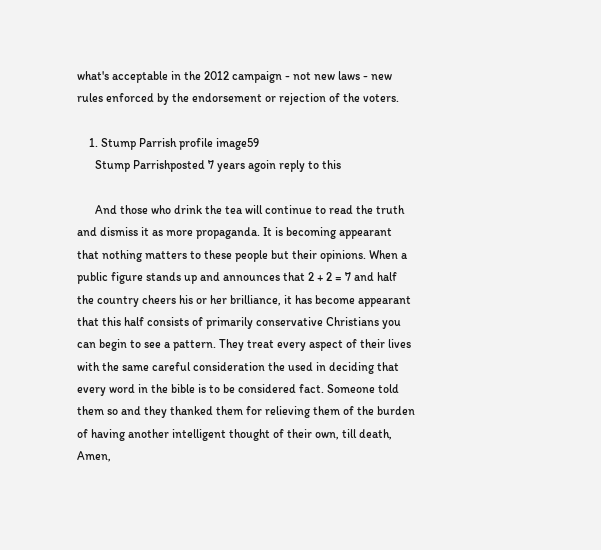what's acceptable in the 2012 campaign - not new laws - new rules enforced by the endorsement or rejection of the voters.

    1. Stump Parrish profile image59
      Stump Parrishposted 7 years agoin reply to this

      And those who drink the tea will continue to read the truth and dismiss it as more propaganda. It is becoming appearant that nothing matters to these people but their opinions. When a public figure stands up and announces that 2 + 2 = 7 and half the country cheers his or her brilliance, it has become appearant that this half consists of primarily conservative Christians you can begin to see a pattern. They treat every aspect of their lives with the same careful consideration the used in deciding that every word in the bible is to be considered fact. Someone told them so and they thanked them for relieving them of the burden of having another intelligent thought of their own, till death, Amen,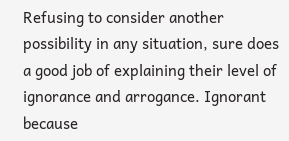Refusing to consider another possibility in any situation, sure does a good job of explaining their level of ignorance and arrogance. Ignorant because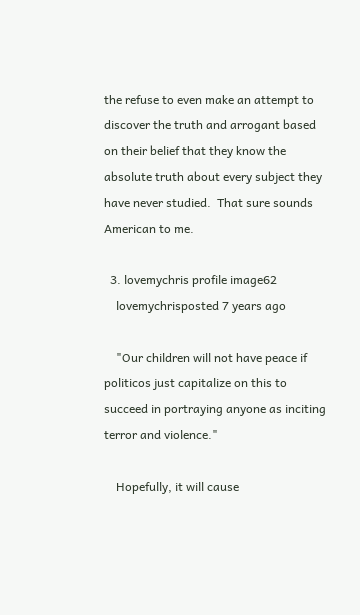the refuse to even make an attempt to discover the truth and arrogant based on their belief that they know the absolute truth about every subject they have never studied.  That sure sounds American to me.

  3. lovemychris profile image62
    lovemychrisposted 7 years ago

    "Our children will not have peace if politicos just capitalize on this to succeed in portraying anyone as inciting terror and violence."

    Hopefully, it will cause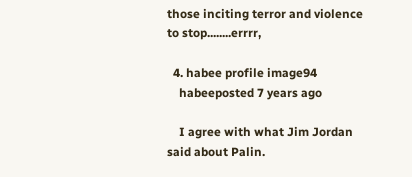those inciting terror and violence to stop........errrr,

  4. habee profile image94
    habeeposted 7 years ago

    I agree with what Jim Jordan said about Palin.